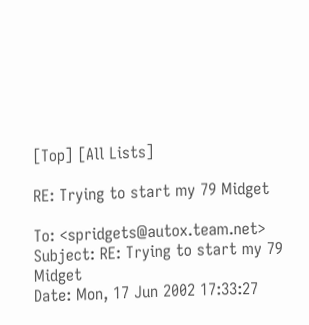[Top] [All Lists]

RE: Trying to start my 79 Midget

To: <spridgets@autox.team.net>
Subject: RE: Trying to start my 79 Midget
Date: Mon, 17 Jun 2002 17:33:27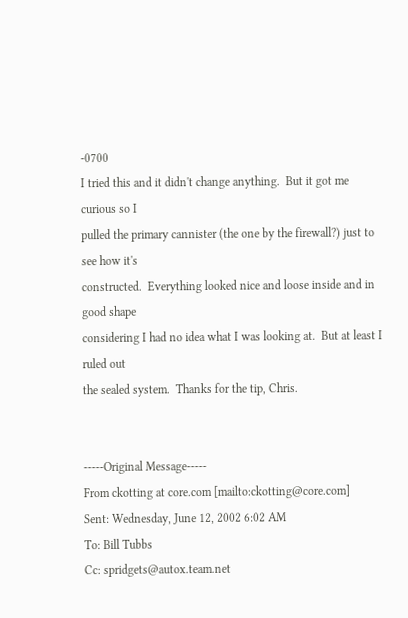-0700
I tried this and it didn't change anything.  But it got me curious so I
pulled the primary cannister (the one by the firewall?) just to see how it's
constructed.  Everything looked nice and loose inside and in good shape
considering I had no idea what I was looking at.  But at least I ruled out
the sealed system.  Thanks for the tip, Chris.


-----Original Message-----
From ckotting at core.com [mailto:ckotting@core.com]
Sent: Wednesday, June 12, 2002 6:02 AM
To: Bill Tubbs
Cc: spridgets@autox.team.net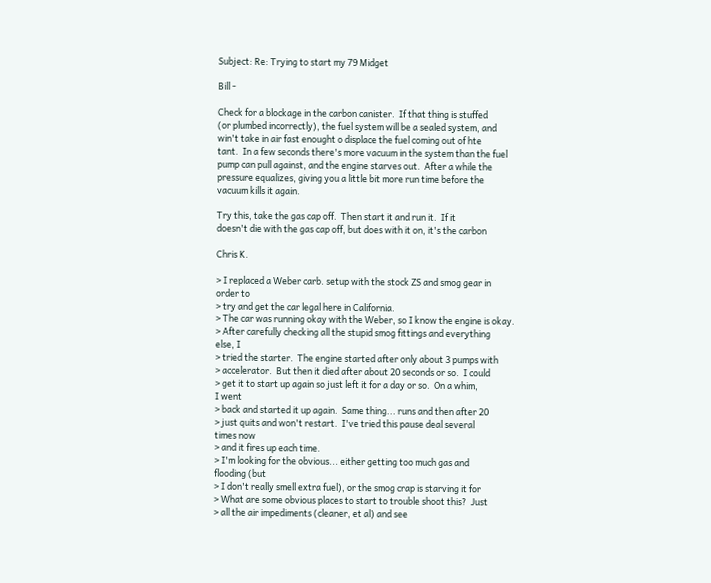Subject: Re: Trying to start my 79 Midget

Bill -

Check for a blockage in the carbon canister.  If that thing is stuffed
(or plumbed incorrectly), the fuel system will be a sealed system, and
win't take in air fast enought o displace the fuel coming out of hte
tant.  In a few seconds there's more vacuum in the system than the fuel
pump can pull against, and the engine starves out.  After a while the
pressure equalizes, giving you a little bit more run time before the
vacuum kills it again.

Try this, take the gas cap off.  Then start it and run it.  If it
doesn't die with the gas cap off, but does with it on, it's the carbon

Chris K.

> I replaced a Weber carb. setup with the stock ZS and smog gear in
order to
> try and get the car legal here in California.
> The car was running okay with the Weber, so I know the engine is okay.
> After carefully checking all the stupid smog fittings and everything
else, I
> tried the starter.  The engine started after only about 3 pumps with
> accelerator.  But then it died after about 20 seconds or so.  I could
> get it to start up again so just left it for a day or so.  On a whim,
I went
> back and started it up again.  Same thing... runs and then after 20
> just quits and won't restart.  I've tried this pause deal several
times now
> and it fires up each time.
> I'm looking for the obvious... either getting too much gas and
flooding (but
> I don't really smell extra fuel), or the smog crap is starving it for
> What are some obvious places to start to trouble shoot this?  Just
> all the air impediments (cleaner, et al) and see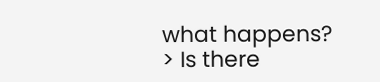what happens?
> Is there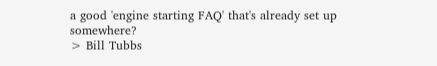a good 'engine starting FAQ' that's already set up somewhere?
> Bill Tubbs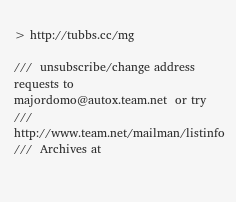> http://tubbs.cc/mg

///  unsubscribe/change address requests to majordomo@autox.team.net  or try
///  http://www.team.net/mailman/listinfo
///  Archives at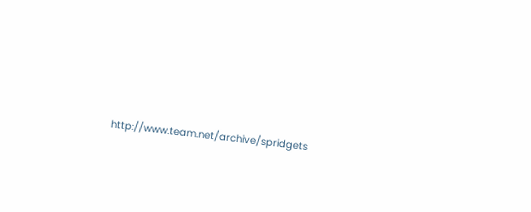http://www.team.net/archive/spridgets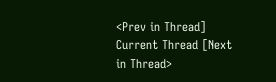<Prev in Thread] Current Thread [Next in Thread>